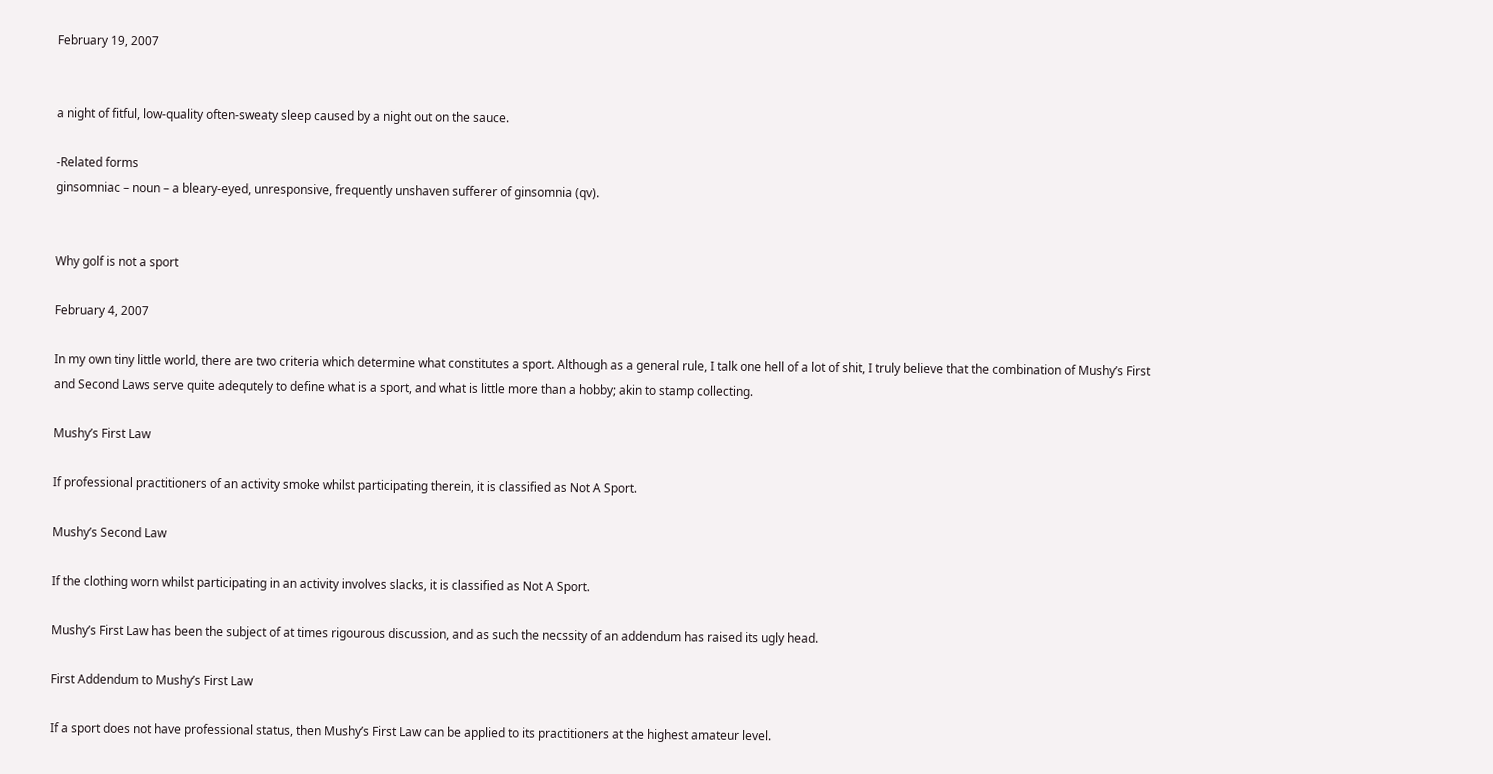February 19, 2007


a night of fitful, low-quality often-sweaty sleep caused by a night out on the sauce.

-Related forms
ginsomniac – noun – a bleary-eyed, unresponsive, frequently unshaven sufferer of ginsomnia (qv).


Why golf is not a sport

February 4, 2007

In my own tiny little world, there are two criteria which determine what constitutes a sport. Although as a general rule, I talk one hell of a lot of shit, I truly believe that the combination of Mushy’s First and Second Laws serve quite adequtely to define what is a sport, and what is little more than a hobby; akin to stamp collecting.

Mushy’s First Law

If professional practitioners of an activity smoke whilst participating therein, it is classified as Not A Sport.

Mushy’s Second Law

If the clothing worn whilst participating in an activity involves slacks, it is classified as Not A Sport.

Mushy’s First Law has been the subject of at times rigourous discussion, and as such the necssity of an addendum has raised its ugly head.

First Addendum to Mushy’s First Law

If a sport does not have professional status, then Mushy’s First Law can be applied to its practitioners at the highest amateur level.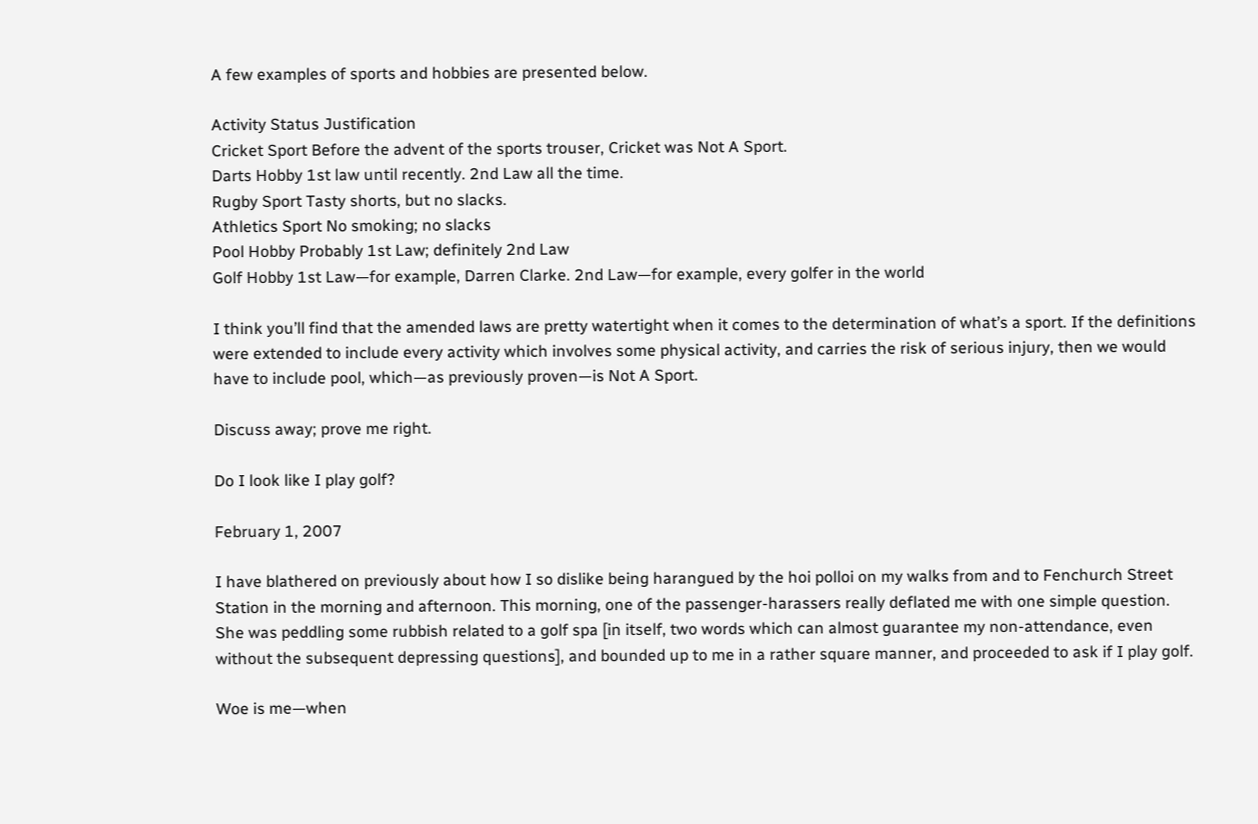A few examples of sports and hobbies are presented below.

Activity Status Justification
Cricket Sport Before the advent of the sports trouser, Cricket was Not A Sport.
Darts Hobby 1st law until recently. 2nd Law all the time.
Rugby Sport Tasty shorts, but no slacks.
Athletics Sport No smoking; no slacks
Pool Hobby Probably 1st Law; definitely 2nd Law
Golf Hobby 1st Law—for example, Darren Clarke. 2nd Law—for example, every golfer in the world

I think you’ll find that the amended laws are pretty watertight when it comes to the determination of what’s a sport. If the definitions were extended to include every activity which involves some physical activity, and carries the risk of serious injury, then we would have to include pool, which—as previously proven—is Not A Sport.

Discuss away; prove me right.

Do I look like I play golf?

February 1, 2007

I have blathered on previously about how I so dislike being harangued by the hoi polloi on my walks from and to Fenchurch Street Station in the morning and afternoon. This morning, one of the passenger-harassers really deflated me with one simple question.  She was peddling some rubbish related to a golf spa [in itself, two words which can almost guarantee my non-attendance, even without the subsequent depressing questions], and bounded up to me in a rather square manner, and proceeded to ask if I play golf.

Woe is me—when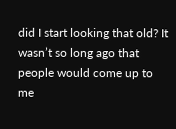did I start looking that old? It wasn’t so long ago that people would come up to me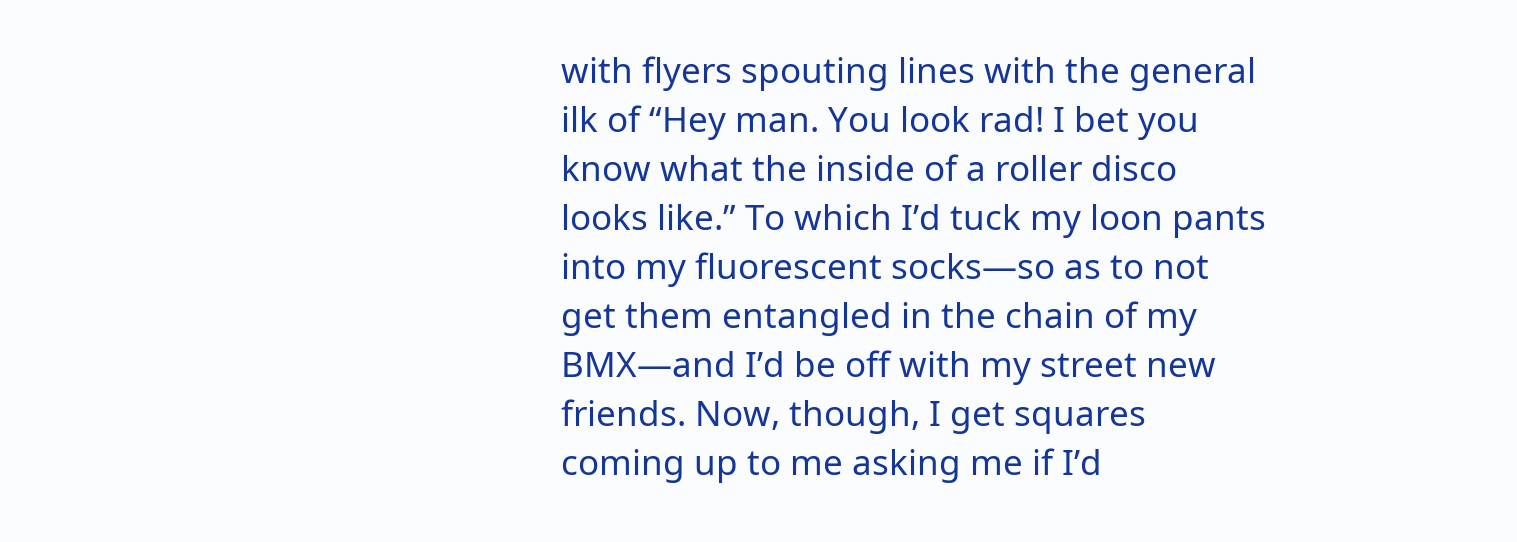with flyers spouting lines with the general ilk of “Hey man. You look rad! I bet you know what the inside of a roller disco looks like.” To which I’d tuck my loon pants into my fluorescent socks—so as to not get them entangled in the chain of my BMX—and I’d be off with my street new friends. Now, though, I get squares coming up to me asking me if I’d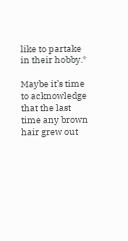like to partake in their hobby.*

Maybe it’s time to acknowledge that the last time any brown hair grew out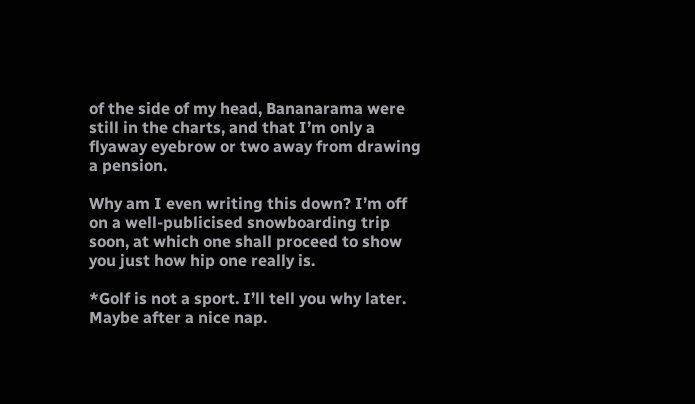of the side of my head, Bananarama were still in the charts, and that I’m only a flyaway eyebrow or two away from drawing a pension.

Why am I even writing this down? I’m off on a well-publicised snowboarding trip soon, at which one shall proceed to show you just how hip one really is.

*Golf is not a sport. I’ll tell you why later. Maybe after a nice nap.